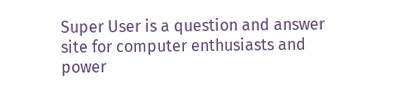Super User is a question and answer site for computer enthusiasts and power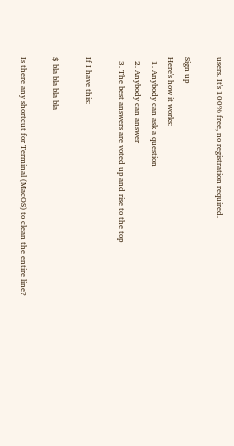users. It's 100% free, no registration required.

Sign up
Here's how it works:
  1. Anybody can ask a question
  2. Anybody can answer
  3. The best answers are voted up and rise to the top

If I have this:

$ bla bla bla bla

Is there any shortcut for Terminal (MacOS) to clean the entire line?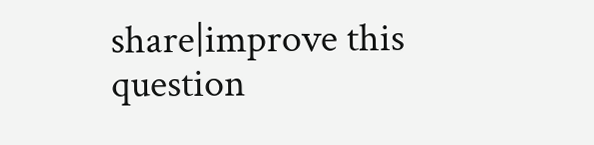share|improve this question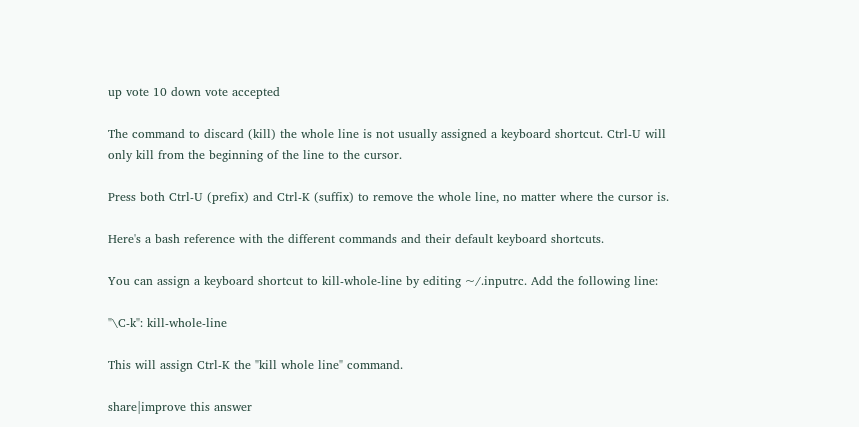up vote 10 down vote accepted

The command to discard (kill) the whole line is not usually assigned a keyboard shortcut. Ctrl-U will only kill from the beginning of the line to the cursor.

Press both Ctrl-U (prefix) and Ctrl-K (suffix) to remove the whole line, no matter where the cursor is.

Here's a bash reference with the different commands and their default keyboard shortcuts.

You can assign a keyboard shortcut to kill-whole-line by editing ~/.inputrc. Add the following line:

"\C-k": kill-whole-line

This will assign Ctrl-K the "kill whole line" command.

share|improve this answer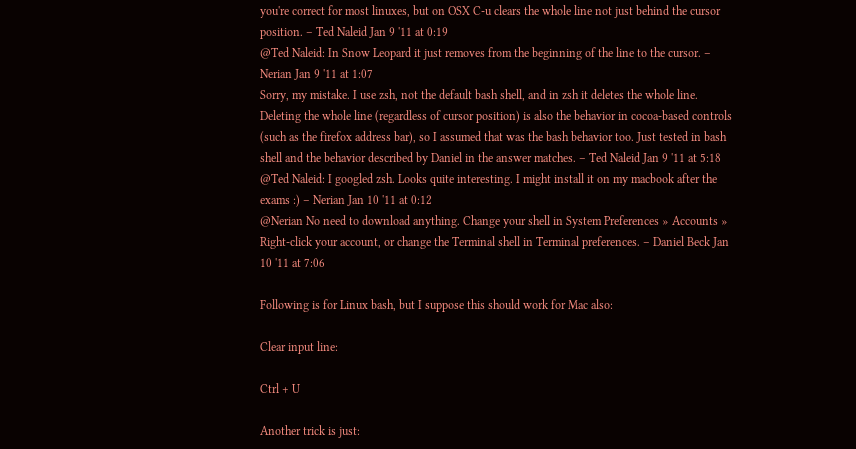you're correct for most linuxes, but on OSX C-u clears the whole line not just behind the cursor position. – Ted Naleid Jan 9 '11 at 0:19
@Ted Naleid: In Snow Leopard it just removes from the beginning of the line to the cursor. – Nerian Jan 9 '11 at 1:07
Sorry, my mistake. I use zsh, not the default bash shell, and in zsh it deletes the whole line. Deleting the whole line (regardless of cursor position) is also the behavior in cocoa-based controls (such as the firefox address bar), so I assumed that was the bash behavior too. Just tested in bash shell and the behavior described by Daniel in the answer matches. – Ted Naleid Jan 9 '11 at 5:18
@Ted Naleid: I googled zsh. Looks quite interesting. I might install it on my macbook after the exams :) – Nerian Jan 10 '11 at 0:12
@Nerian No need to download anything. Change your shell in System Preferences » Accounts » Right-click your account, or change the Terminal shell in Terminal preferences. – Daniel Beck Jan 10 '11 at 7:06

Following is for Linux bash, but I suppose this should work for Mac also:

Clear input line:

Ctrl + U

Another trick is just: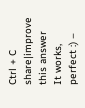Ctrl + C
share|improve this answer
It works, perfect :) –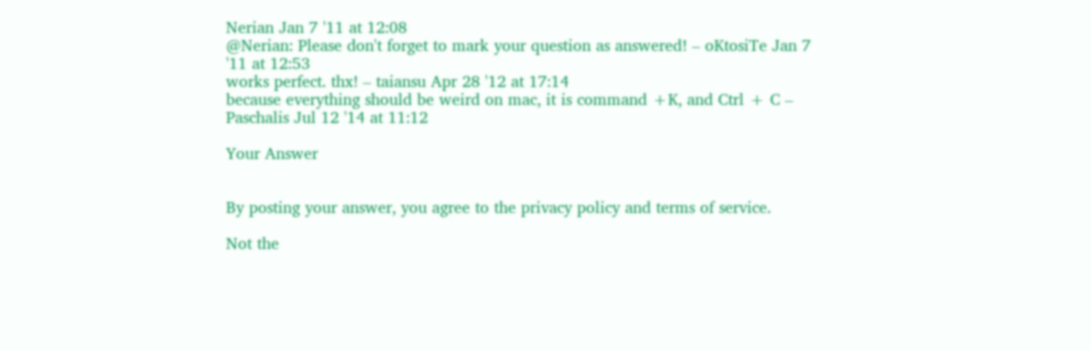Nerian Jan 7 '11 at 12:08
@Nerian: Please don't forget to mark your question as answered! – oKtosiTe Jan 7 '11 at 12:53
works perfect. thx! – taiansu Apr 28 '12 at 17:14
because everything should be weird on mac, it is command +K, and Ctrl + C – Paschalis Jul 12 '14 at 11:12

Your Answer


By posting your answer, you agree to the privacy policy and terms of service.

Not the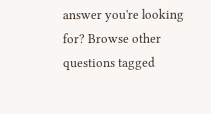answer you're looking for? Browse other questions tagged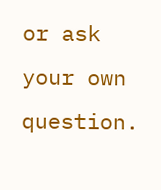or ask your own question.